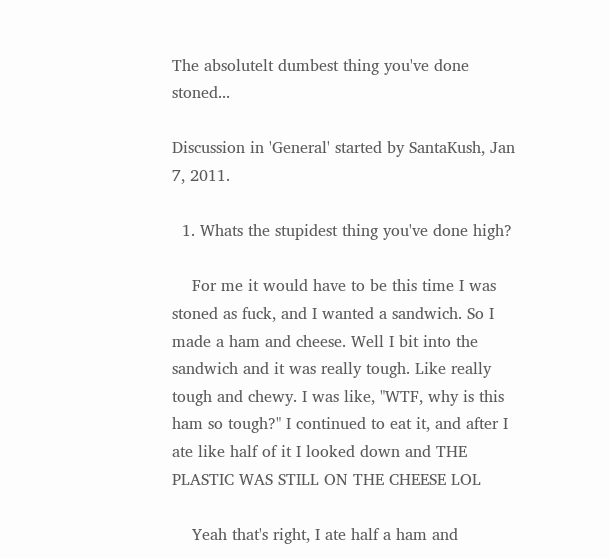The absolutelt dumbest thing you've done stoned...

Discussion in 'General' started by SantaKush, Jan 7, 2011.

  1. Whats the stupidest thing you've done high?

    For me it would have to be this time I was stoned as fuck, and I wanted a sandwich. So I made a ham and cheese. Well I bit into the sandwich and it was really tough. Like really tough and chewy. I was like, "WTF, why is this ham so tough?" I continued to eat it, and after I ate like half of it I looked down and THE PLASTIC WAS STILL ON THE CHEESE LOL

    Yeah that's right, I ate half a ham and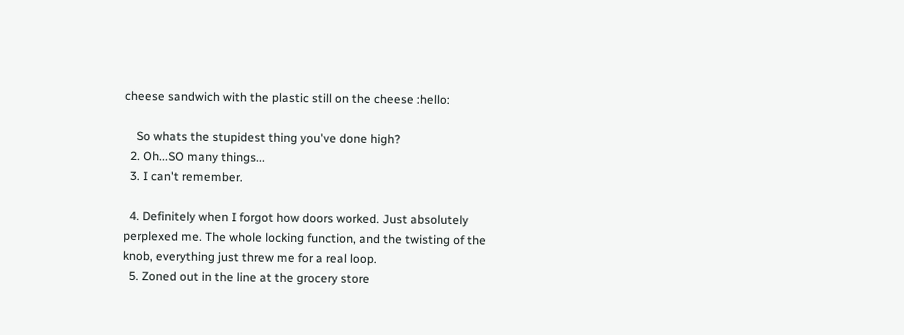cheese sandwich with the plastic still on the cheese :hello:

    So whats the stupidest thing you've done high?
  2. Oh...SO many things...
  3. I can't remember.

  4. Definitely when I forgot how doors worked. Just absolutely perplexed me. The whole locking function, and the twisting of the knob, everything just threw me for a real loop.
  5. Zoned out in the line at the grocery store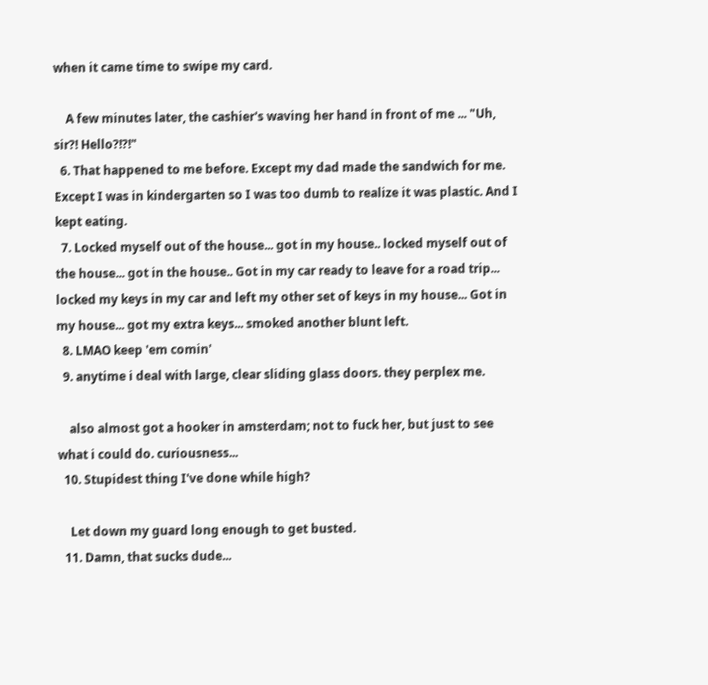when it came time to swipe my card.

    A few minutes later, the cashier's waving her hand in front of me ... "Uh, sir?! Hello?!?!"
  6. That happened to me before. Except my dad made the sandwich for me. Except I was in kindergarten so I was too dumb to realize it was plastic. And I kept eating.
  7. Locked myself out of the house... got in my house.. locked myself out of the house... got in the house.. Got in my car ready to leave for a road trip... locked my keys in my car and left my other set of keys in my house... Got in my house... got my extra keys... smoked another blunt left.
  8. LMAO keep 'em comin'
  9. anytime i deal with large, clear sliding glass doors. they perplex me.

    also almost got a hooker in amsterdam; not to fuck her, but just to see what i could do. curiousness...
  10. Stupidest thing I've done while high?

    Let down my guard long enough to get busted.
  11. Damn, that sucks dude...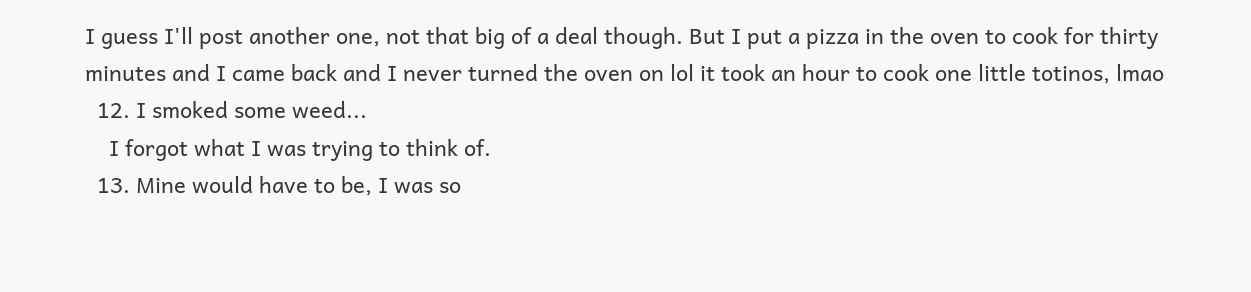I guess I'll post another one, not that big of a deal though. But I put a pizza in the oven to cook for thirty minutes and I came back and I never turned the oven on lol it took an hour to cook one little totinos, lmao
  12. I smoked some weed...
    I forgot what I was trying to think of.
  13. Mine would have to be, I was so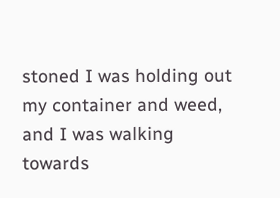stoned I was holding out my container and weed, and I was walking towards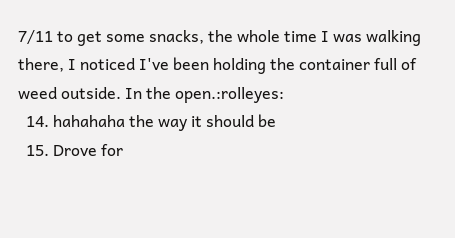7/11 to get some snacks, the whole time I was walking there, I noticed I've been holding the container full of weed outside. In the open.:rolleyes:
  14. hahahaha the way it should be
  15. Drove for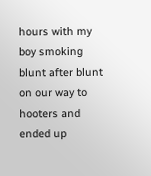hours with my boy smoking blunt after blunt on our way to hooters and ended up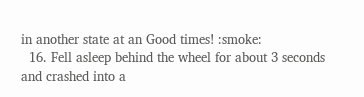in another state at an Good times! :smoke:
  16. Fell asleep behind the wheel for about 3 seconds and crashed into a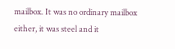mailbox. It was no ordinary mailbox either, it was steel and it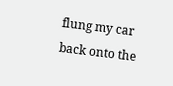flung my car back onto the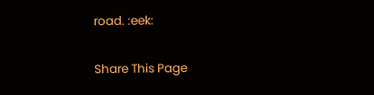road. :eek:

Share This Page